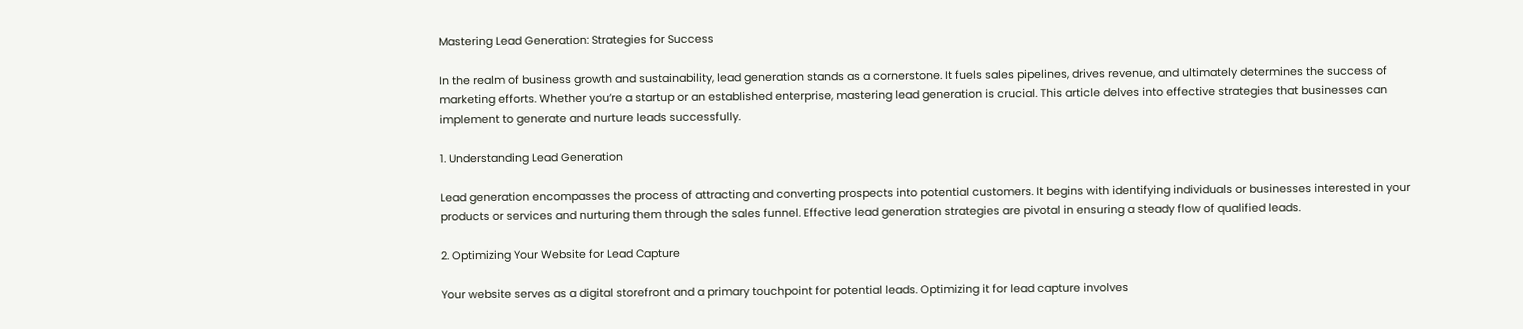Mastering Lead Generation: Strategies for Success

In the realm of business growth and sustainability, lead generation stands as a cornerstone. It fuels sales pipelines, drives revenue, and ultimately determines the success of marketing efforts. Whether you’re a startup or an established enterprise, mastering lead generation is crucial. This article delves into effective strategies that businesses can implement to generate and nurture leads successfully.

1. Understanding Lead Generation

Lead generation encompasses the process of attracting and converting prospects into potential customers. It begins with identifying individuals or businesses interested in your products or services and nurturing them through the sales funnel. Effective lead generation strategies are pivotal in ensuring a steady flow of qualified leads.

2. Optimizing Your Website for Lead Capture

Your website serves as a digital storefront and a primary touchpoint for potential leads. Optimizing it for lead capture involves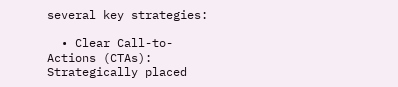several key strategies:

  • Clear Call-to-Actions (CTAs): Strategically placed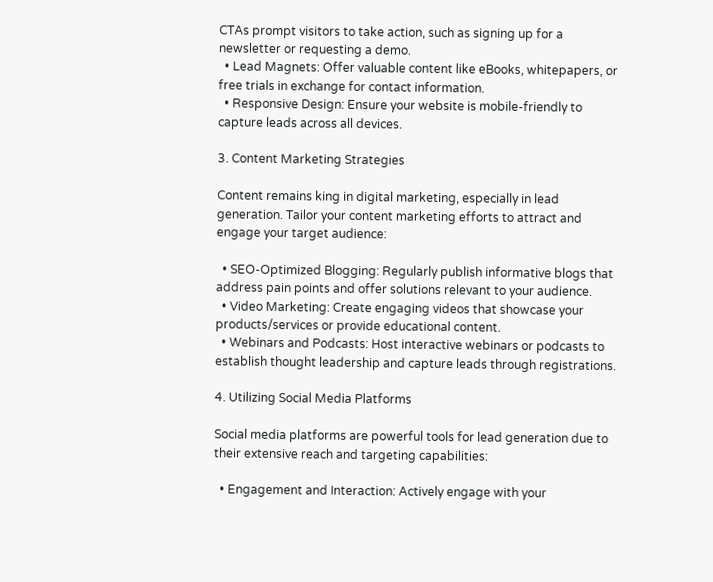CTAs prompt visitors to take action, such as signing up for a newsletter or requesting a demo.
  • Lead Magnets: Offer valuable content like eBooks, whitepapers, or free trials in exchange for contact information.
  • Responsive Design: Ensure your website is mobile-friendly to capture leads across all devices.

3. Content Marketing Strategies

Content remains king in digital marketing, especially in lead generation. Tailor your content marketing efforts to attract and engage your target audience:

  • SEO-Optimized Blogging: Regularly publish informative blogs that address pain points and offer solutions relevant to your audience.
  • Video Marketing: Create engaging videos that showcase your products/services or provide educational content.
  • Webinars and Podcasts: Host interactive webinars or podcasts to establish thought leadership and capture leads through registrations.

4. Utilizing Social Media Platforms

Social media platforms are powerful tools for lead generation due to their extensive reach and targeting capabilities:

  • Engagement and Interaction: Actively engage with your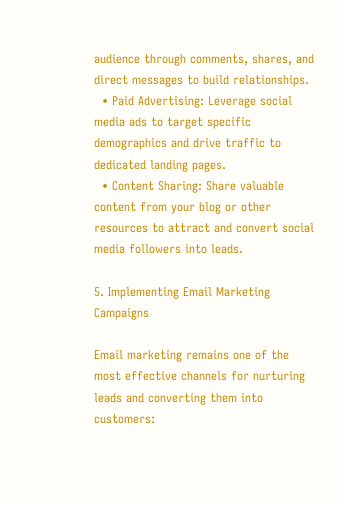audience through comments, shares, and direct messages to build relationships.
  • Paid Advertising: Leverage social media ads to target specific demographics and drive traffic to dedicated landing pages.
  • Content Sharing: Share valuable content from your blog or other resources to attract and convert social media followers into leads.

5. Implementing Email Marketing Campaigns

Email marketing remains one of the most effective channels for nurturing leads and converting them into customers: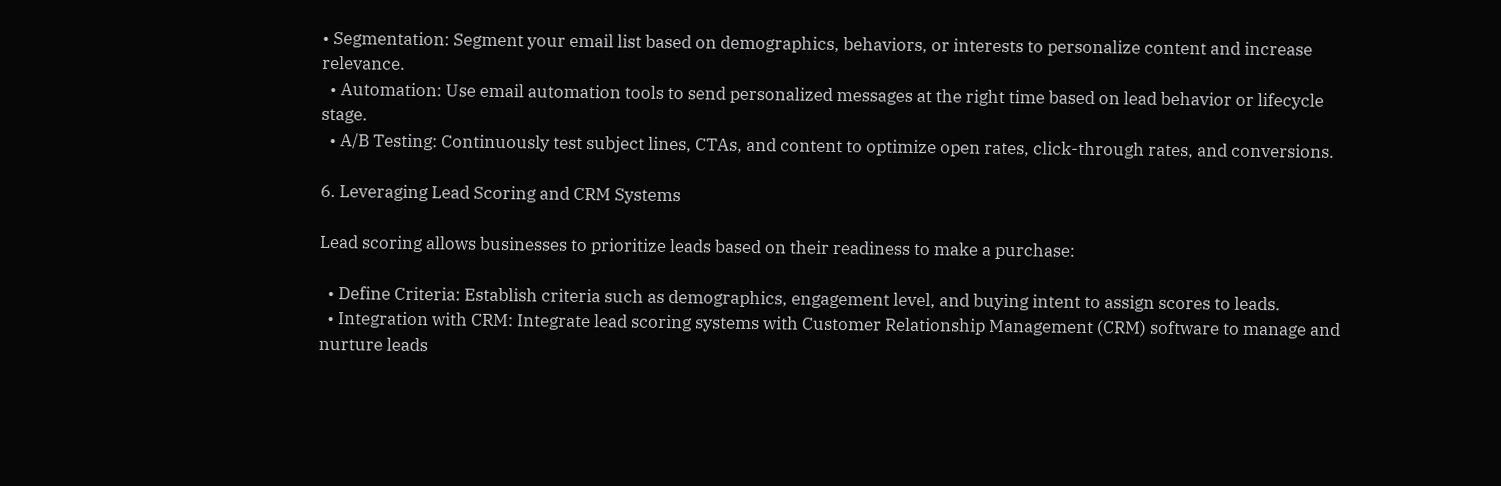• Segmentation: Segment your email list based on demographics, behaviors, or interests to personalize content and increase relevance.
  • Automation: Use email automation tools to send personalized messages at the right time based on lead behavior or lifecycle stage.
  • A/B Testing: Continuously test subject lines, CTAs, and content to optimize open rates, click-through rates, and conversions.

6. Leveraging Lead Scoring and CRM Systems

Lead scoring allows businesses to prioritize leads based on their readiness to make a purchase:

  • Define Criteria: Establish criteria such as demographics, engagement level, and buying intent to assign scores to leads.
  • Integration with CRM: Integrate lead scoring systems with Customer Relationship Management (CRM) software to manage and nurture leads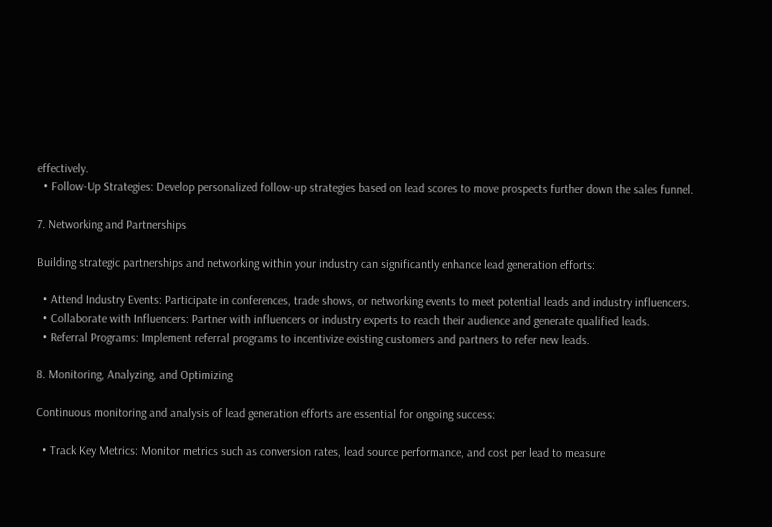effectively.
  • Follow-Up Strategies: Develop personalized follow-up strategies based on lead scores to move prospects further down the sales funnel.

7. Networking and Partnerships

Building strategic partnerships and networking within your industry can significantly enhance lead generation efforts:

  • Attend Industry Events: Participate in conferences, trade shows, or networking events to meet potential leads and industry influencers.
  • Collaborate with Influencers: Partner with influencers or industry experts to reach their audience and generate qualified leads.
  • Referral Programs: Implement referral programs to incentivize existing customers and partners to refer new leads.

8. Monitoring, Analyzing, and Optimizing

Continuous monitoring and analysis of lead generation efforts are essential for ongoing success:

  • Track Key Metrics: Monitor metrics such as conversion rates, lead source performance, and cost per lead to measure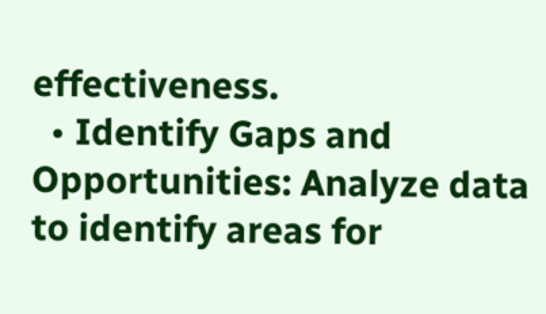effectiveness.
  • Identify Gaps and Opportunities: Analyze data to identify areas for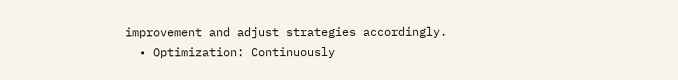improvement and adjust strategies accordingly.
  • Optimization: Continuously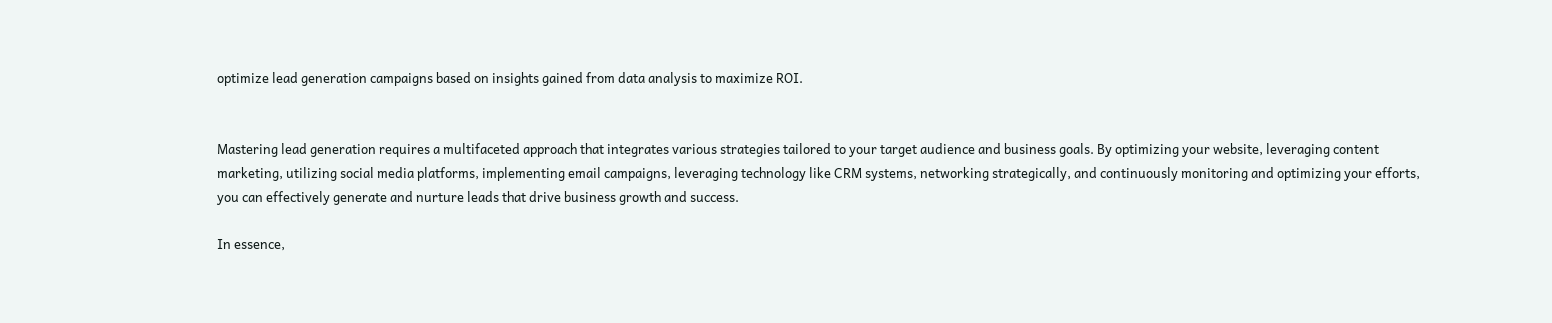optimize lead generation campaigns based on insights gained from data analysis to maximize ROI.


Mastering lead generation requires a multifaceted approach that integrates various strategies tailored to your target audience and business goals. By optimizing your website, leveraging content marketing, utilizing social media platforms, implementing email campaigns, leveraging technology like CRM systems, networking strategically, and continuously monitoring and optimizing your efforts, you can effectively generate and nurture leads that drive business growth and success.

In essence,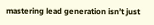mastering lead generation isn’t just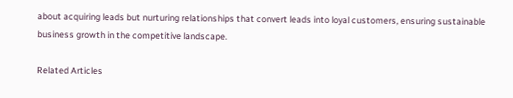about acquiring leads but nurturing relationships that convert leads into loyal customers, ensuring sustainable business growth in the competitive landscape.

Related Articles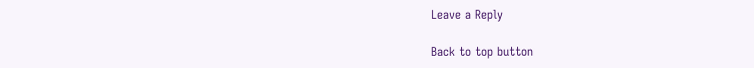Leave a Reply

Back to top button